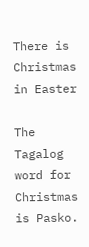There is Christmas in Easter

The Tagalog word for Christmas is Pasko.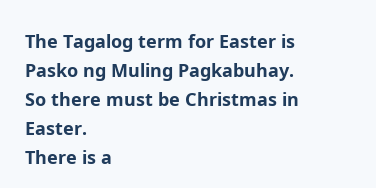The Tagalog term for Easter is Pasko ng Muling Pagkabuhay.
So there must be Christmas in Easter.
There is a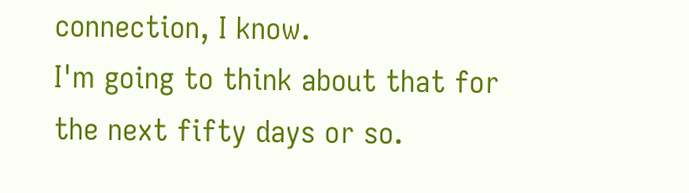connection, I know.
I'm going to think about that for the next fifty days or so.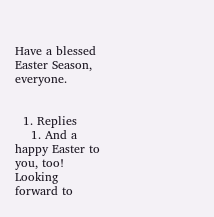Have a blessed Easter Season, everyone.


  1. Replies
    1. And a happy Easter to you, too! Looking forward to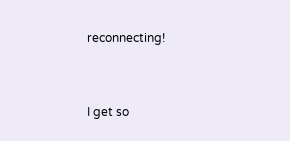reconnecting!


I get so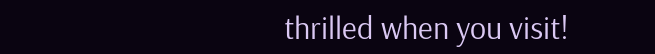thrilled when you visit!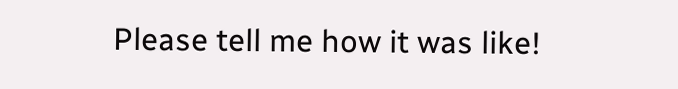Please tell me how it was like!